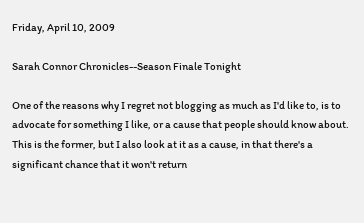Friday, April 10, 2009

Sarah Connor Chronicles--Season Finale Tonight

One of the reasons why I regret not blogging as much as I'd like to, is to advocate for something I like, or a cause that people should know about. This is the former, but I also look at it as a cause, in that there's a significant chance that it won't return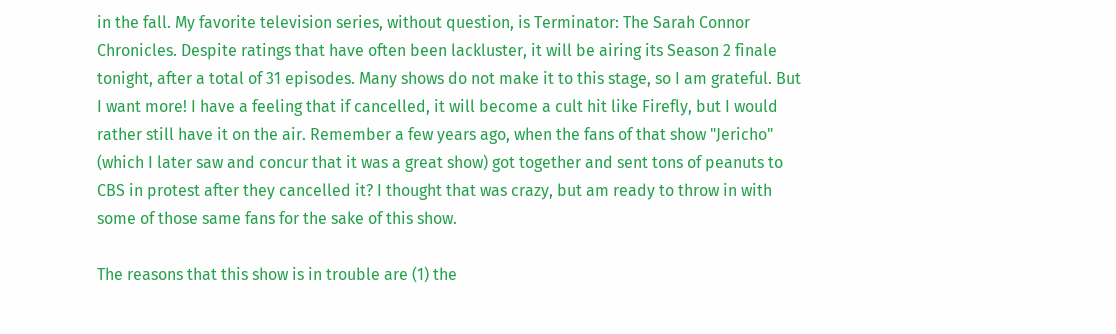in the fall. My favorite television series, without question, is Terminator: The Sarah Connor Chronicles. Despite ratings that have often been lackluster, it will be airing its Season 2 finale tonight, after a total of 31 episodes. Many shows do not make it to this stage, so I am grateful. But I want more! I have a feeling that if cancelled, it will become a cult hit like Firefly, but I would rather still have it on the air. Remember a few years ago, when the fans of that show "Jericho" (which I later saw and concur that it was a great show) got together and sent tons of peanuts to CBS in protest after they cancelled it? I thought that was crazy, but am ready to throw in with some of those same fans for the sake of this show.

The reasons that this show is in trouble are (1) the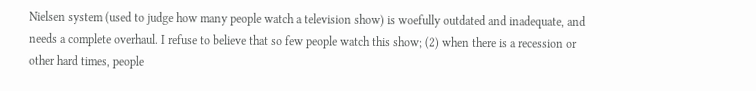Nielsen system (used to judge how many people watch a television show) is woefully outdated and inadequate, and needs a complete overhaul. I refuse to believe that so few people watch this show; (2) when there is a recession or other hard times, people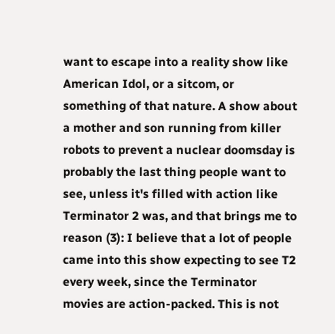want to escape into a reality show like American Idol, or a sitcom, or something of that nature. A show about a mother and son running from killer robots to prevent a nuclear doomsday is probably the last thing people want to see, unless it's filled with action like Terminator 2 was, and that brings me to reason (3): I believe that a lot of people came into this show expecting to see T2 every week, since the Terminator movies are action-packed. This is not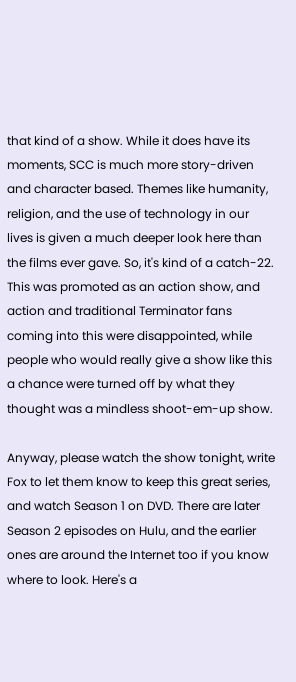that kind of a show. While it does have its moments, SCC is much more story-driven and character based. Themes like humanity, religion, and the use of technology in our lives is given a much deeper look here than the films ever gave. So, it's kind of a catch-22. This was promoted as an action show, and action and traditional Terminator fans coming into this were disappointed, while people who would really give a show like this a chance were turned off by what they thought was a mindless shoot-em-up show.

Anyway, please watch the show tonight, write Fox to let them know to keep this great series, and watch Season 1 on DVD. There are later Season 2 episodes on Hulu, and the earlier ones are around the Internet too if you know where to look. Here's a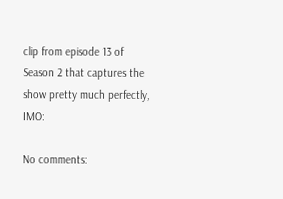clip from episode 13 of Season 2 that captures the show pretty much perfectly, IMO:

No comments: